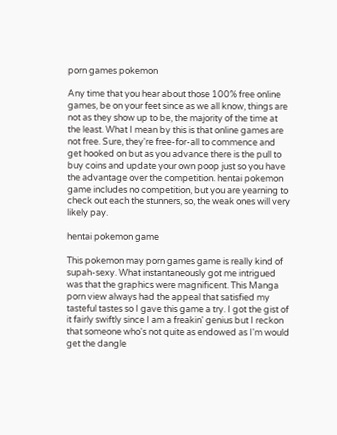porn games pokemon

Any time that you hear about those 100% free online games, be on your feet since as we all know, things are not as they show up to be, the majority of the time at the least. What I mean by this is that online games are not free. Sure, they're free-for-all to commence and get hooked on but as you advance there is the pull to buy coins and update your own poop just so you have the advantage over the competition. hentai pokemon game includes no competition, but you are yearning to check out each the stunners, so, the weak ones will very likely pay.

hentai pokemon game

This pokemon may porn games game is really kind of supah-sexy. What instantaneously got me intrigued was that the graphics were magnificent. This Manga porn view always had the appeal that satisfied my tasteful tastes so I gave this game a try. I got the gist of it fairly swiftly since I am a freakin' genius but I reckon that someone who's not quite as endowed as I'm would get the dangle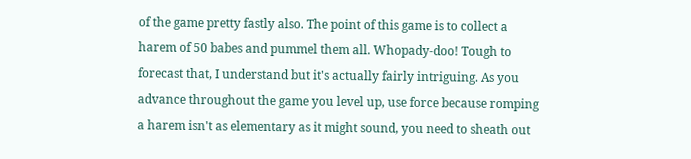of the game pretty fastly also. The point of this game is to collect a harem of 50 babes and pummel them all. Whopady-doo! Tough to forecast that, I understand but it's actually fairly intriguing. As you advance throughout the game you level up, use force because romping a harem isn't as elementary as it might sound, you need to sheath out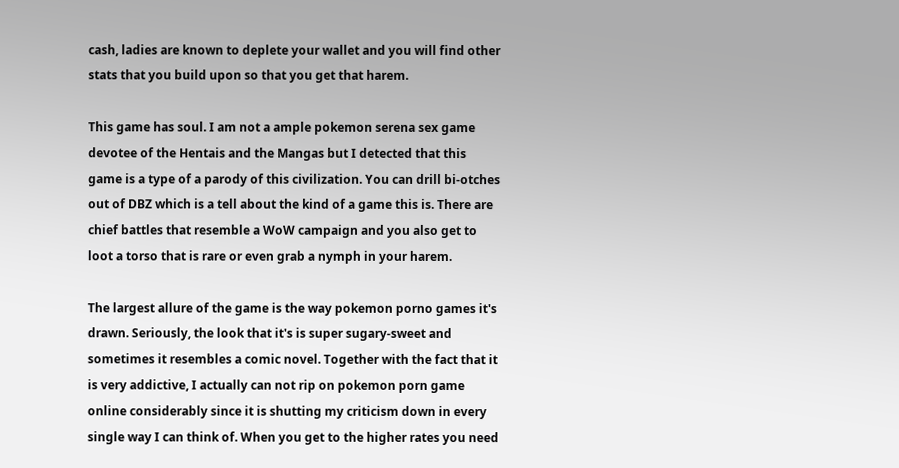cash, ladies are known to deplete your wallet and you will find other stats that you build upon so that you get that harem.

This game has soul. I am not a ample pokemon serena sex game devotee of the Hentais and the Mangas but I detected that this game is a type of a parody of this civilization. You can drill bi-otches out of DBZ which is a tell about the kind of a game this is. There are chief battles that resemble a WoW campaign and you also get to loot a torso that is rare or even grab a nymph in your harem.

The largest allure of the game is the way pokemon porno games it's drawn. Seriously, the look that it's is super sugary-sweet and sometimes it resembles a comic novel. Together with the fact that it is very addictive, I actually can not rip on pokemon porn game online considerably since it is shutting my criticism down in every single way I can think of. When you get to the higher rates you need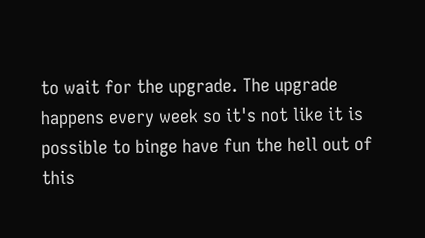to wait for the upgrade. The upgrade happens every week so it's not like it is possible to binge have fun the hell out of this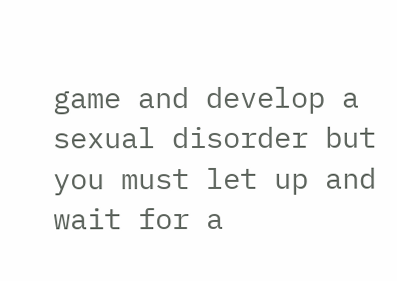game and develop a sexual disorder but you must let up and wait for a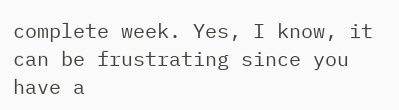complete week. Yes, I know, it can be frustrating since you have a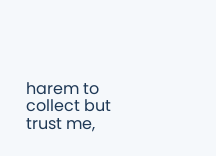harem to collect but trust me,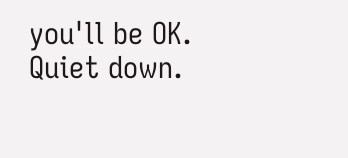you'll be OK. Quiet down.